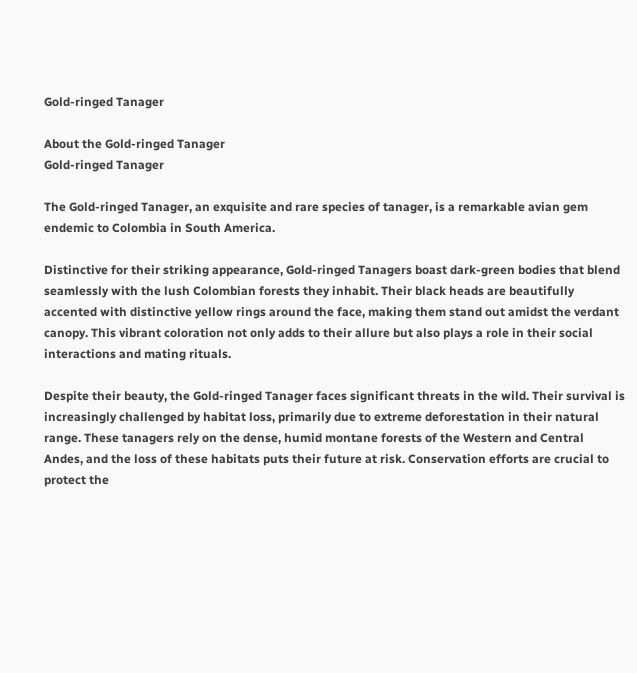Gold-ringed Tanager

About the Gold-ringed Tanager
Gold-ringed Tanager

The Gold-ringed Tanager, an exquisite and rare species of tanager, is a remarkable avian gem endemic to Colombia in South America.

Distinctive for their striking appearance, Gold-ringed Tanagers boast dark-green bodies that blend seamlessly with the lush Colombian forests they inhabit. Their black heads are beautifully accented with distinctive yellow rings around the face, making them stand out amidst the verdant canopy. This vibrant coloration not only adds to their allure but also plays a role in their social interactions and mating rituals.

Despite their beauty, the Gold-ringed Tanager faces significant threats in the wild. Their survival is increasingly challenged by habitat loss, primarily due to extreme deforestation in their natural range. These tanagers rely on the dense, humid montane forests of the Western and Central Andes, and the loss of these habitats puts their future at risk. Conservation efforts are crucial to protect the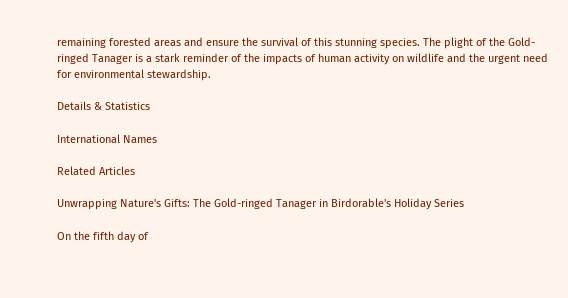remaining forested areas and ensure the survival of this stunning species. The plight of the Gold-ringed Tanager is a stark reminder of the impacts of human activity on wildlife and the urgent need for environmental stewardship.

Details & Statistics

International Names

Related Articles

Unwrapping Nature's Gifts: The Gold-ringed Tanager in Birdorable's Holiday Series

On the fifth day of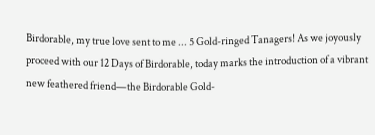Birdorable, my true love sent to me ... 5 Gold-ringed Tanagers! As we joyously proceed with our 12 Days of Birdorable, today marks the introduction of a vibrant new feathered friend—the Birdorable Gold-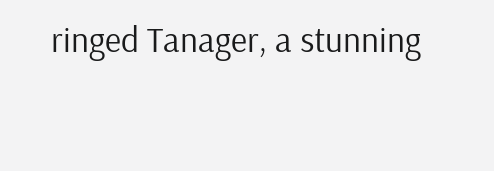ringed Tanager, a stunning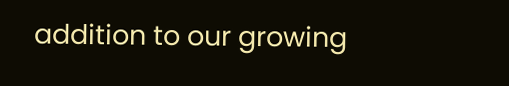addition to our growing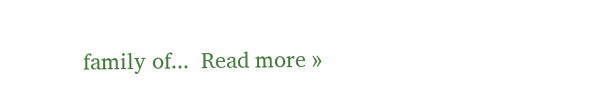family of...  Read more »